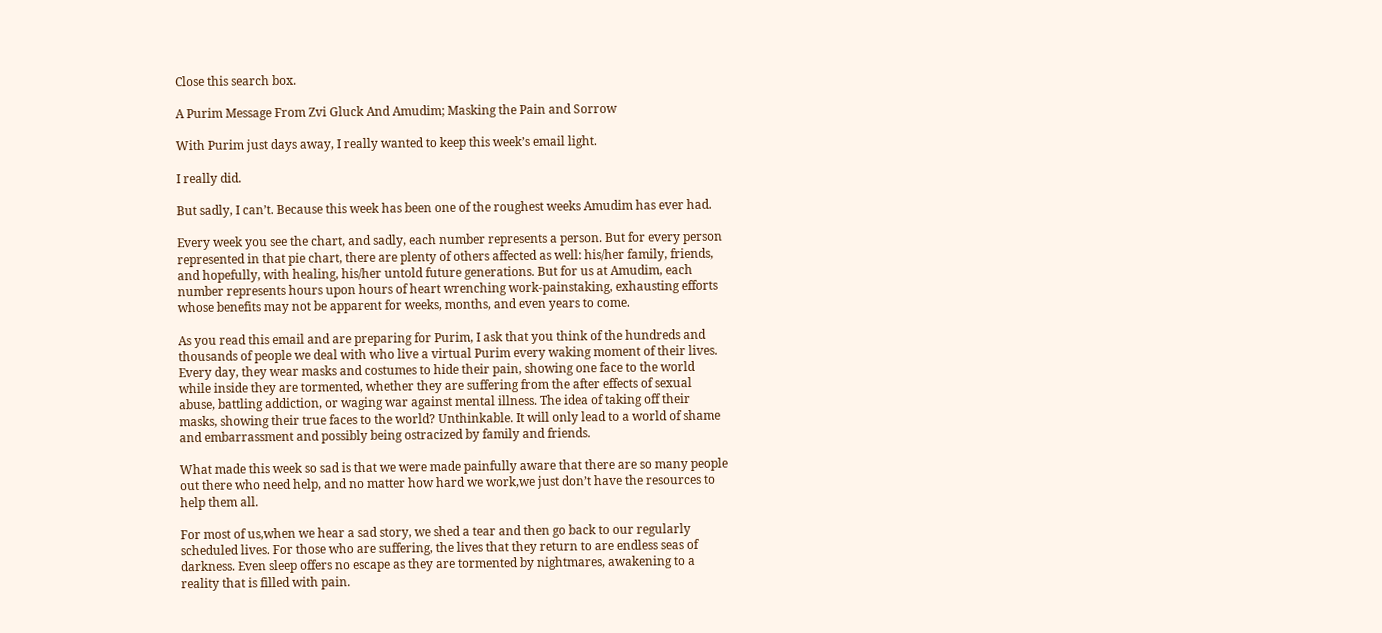Close this search box.

A Purim Message From Zvi Gluck And Amudim; Masking the Pain and Sorrow

With Purim just days away, I really wanted to keep this week’s email light.

I really did.

But sadly, I can’t. Because this week has been one of the roughest weeks Amudim has ever had.

Every week you see the chart, and sadly, each number represents a person. But for every person represented in that pie chart, there are plenty of others affected as well: his/her family, friends, and hopefully, with healing, his/her untold future generations. But for us at Amudim, each number represents hours upon hours of heart wrenching work-painstaking, exhausting efforts whose benefits may not be apparent for weeks, months, and even years to come.

As you read this email and are preparing for Purim, I ask that you think of the hundreds and thousands of people we deal with who live a virtual Purim every waking moment of their lives. Every day, they wear masks and costumes to hide their pain, showing one face to the world while inside they are tormented, whether they are suffering from the after effects of sexual abuse, battling addiction, or waging war against mental illness. The idea of taking off their masks, showing their true faces to the world? Unthinkable. It will only lead to a world of shame and embarrassment and possibly being ostracized by family and friends.

What made this week so sad is that we were made painfully aware that there are so many people out there who need help, and no matter how hard we work,we just don’t have the resources to help them all.

For most of us,when we hear a sad story, we shed a tear and then go back to our regularly scheduled lives. For those who are suffering, the lives that they return to are endless seas of darkness. Even sleep offers no escape as they are tormented by nightmares, awakening to a reality that is filled with pain.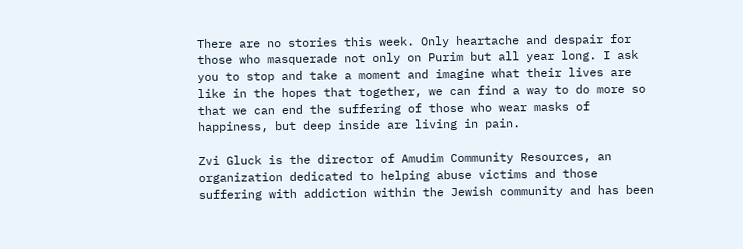There are no stories this week. Only heartache and despair for those who masquerade not only on Purim but all year long. I ask you to stop and take a moment and imagine what their lives are like in the hopes that together, we can find a way to do more so that we can end the suffering of those who wear masks of happiness, but deep inside are living in pain.

Zvi Gluck is the director of Amudim Community Resources, an organization dedicated to helping abuse victims and those suffering with addiction within the Jewish community and has been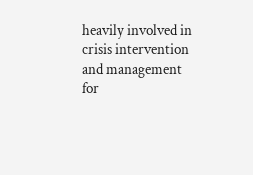heavily involved in crisis intervention and management for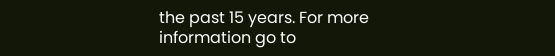the past 15 years. For more information go to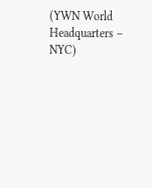(YWN World Headquarters – NYC)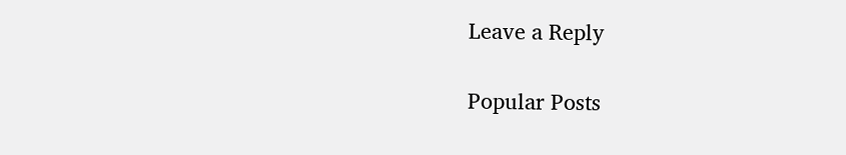Leave a Reply

Popular Posts